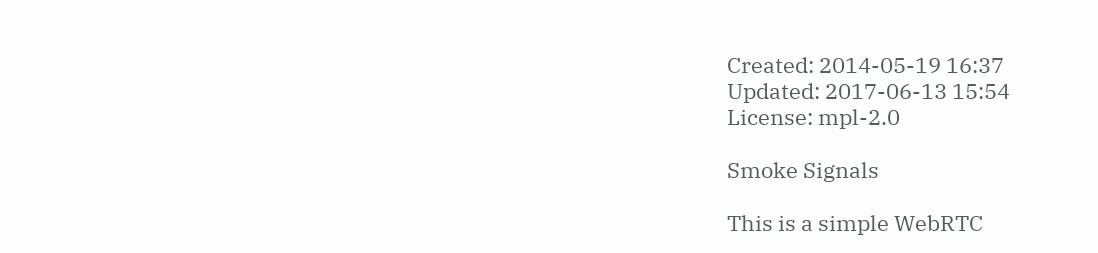Created: 2014-05-19 16:37
Updated: 2017-06-13 15:54
License: mpl-2.0

Smoke Signals

This is a simple WebRTC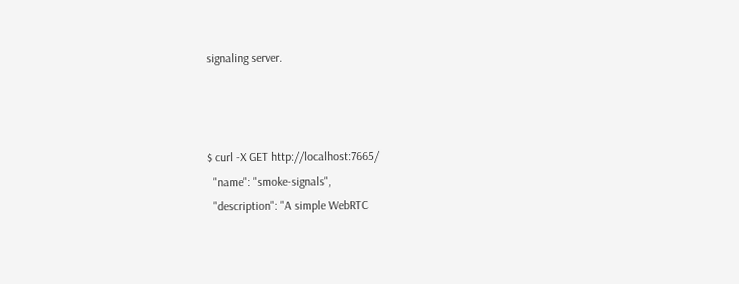signaling server.



$ curl -X GET http://localhost:7665/
  "name": "smoke-signals",
  "description": "A simple WebRTC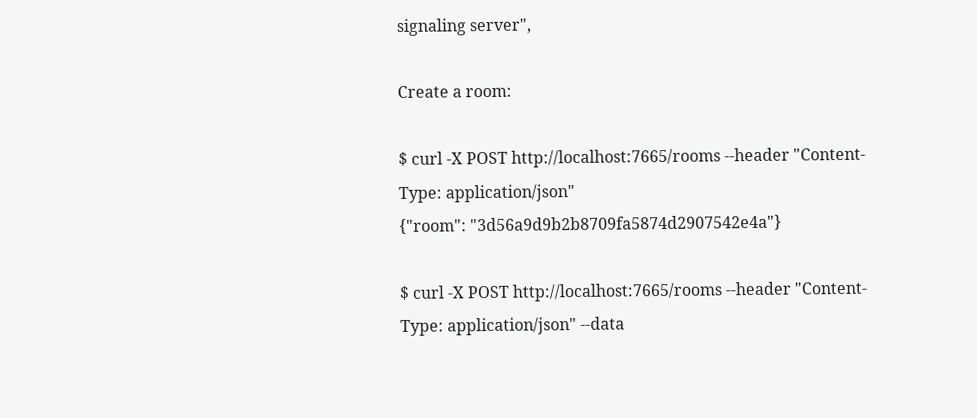signaling server",

Create a room:

$ curl -X POST http://localhost:7665/rooms --header "Content-Type: application/json"
{"room": "3d56a9d9b2b8709fa5874d2907542e4a"}

$ curl -X POST http://localhost:7665/rooms --header "Content-Type: application/json" --data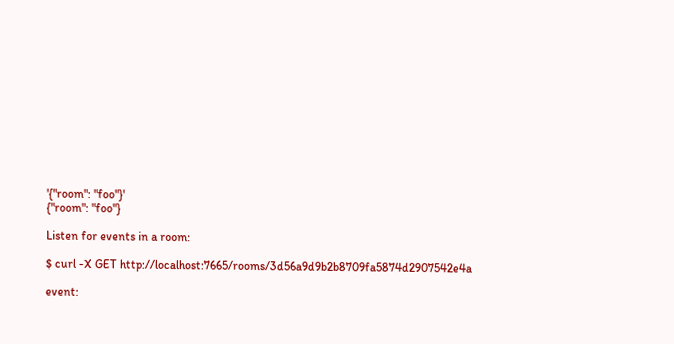'{"room": "foo"}'
{"room": "foo"}

Listen for events in a room:

$ curl -X GET http://localhost:7665/rooms/3d56a9d9b2b8709fa5874d2907542e4a

event: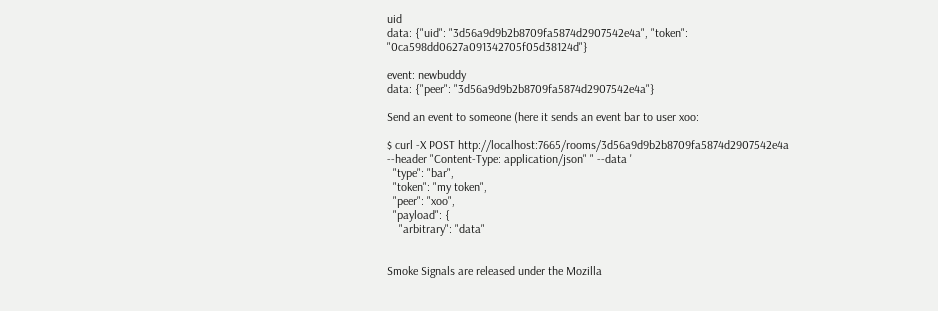uid
data: {"uid": "3d56a9d9b2b8709fa5874d2907542e4a", "token": "0ca598dd0627a091342705f05d38124d"}

event: newbuddy
data: {"peer": "3d56a9d9b2b8709fa5874d2907542e4a"}

Send an event to someone (here it sends an event bar to user xoo:

$ curl -X POST http://localhost:7665/rooms/3d56a9d9b2b8709fa5874d2907542e4a --header "Content-Type: application/json" " --data '
  "type": "bar",
  "token": "my token",
  "peer": "xoo",
  "payload": {
    "arbitrary": "data"


Smoke Signals are released under the Mozilla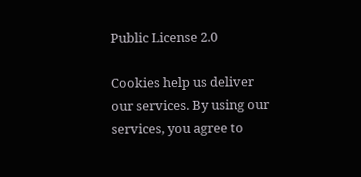Public License 2.0

Cookies help us deliver our services. By using our services, you agree to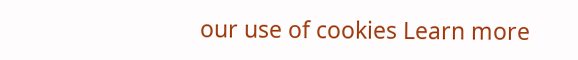our use of cookies Learn more